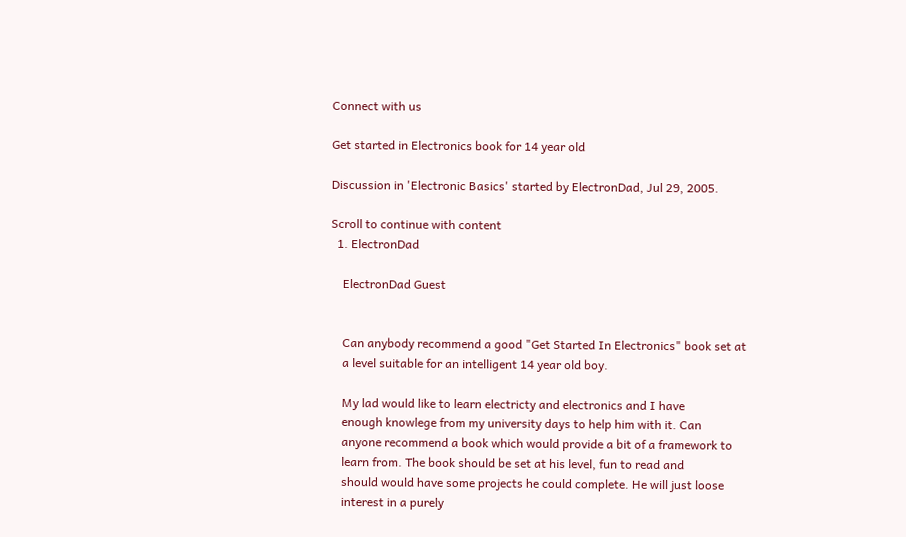Connect with us

Get started in Electronics book for 14 year old

Discussion in 'Electronic Basics' started by ElectronDad, Jul 29, 2005.

Scroll to continue with content
  1. ElectronDad

    ElectronDad Guest


    Can anybody recommend a good "Get Started In Electronics" book set at
    a level suitable for an intelligent 14 year old boy.

    My lad would like to learn electricty and electronics and I have
    enough knowlege from my university days to help him with it. Can
    anyone recommend a book which would provide a bit of a framework to
    learn from. The book should be set at his level, fun to read and
    should would have some projects he could complete. He will just loose
    interest in a purely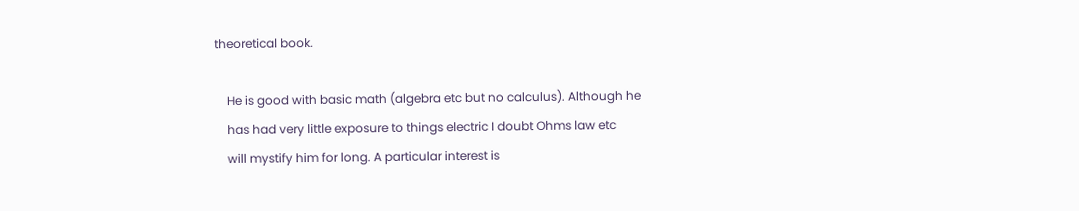theoretical book.

    He is good with basic math (algebra etc but no calculus). Although he
    has had very little exposure to things electric I doubt Ohms law etc
    will mystify him for long. A particular interest is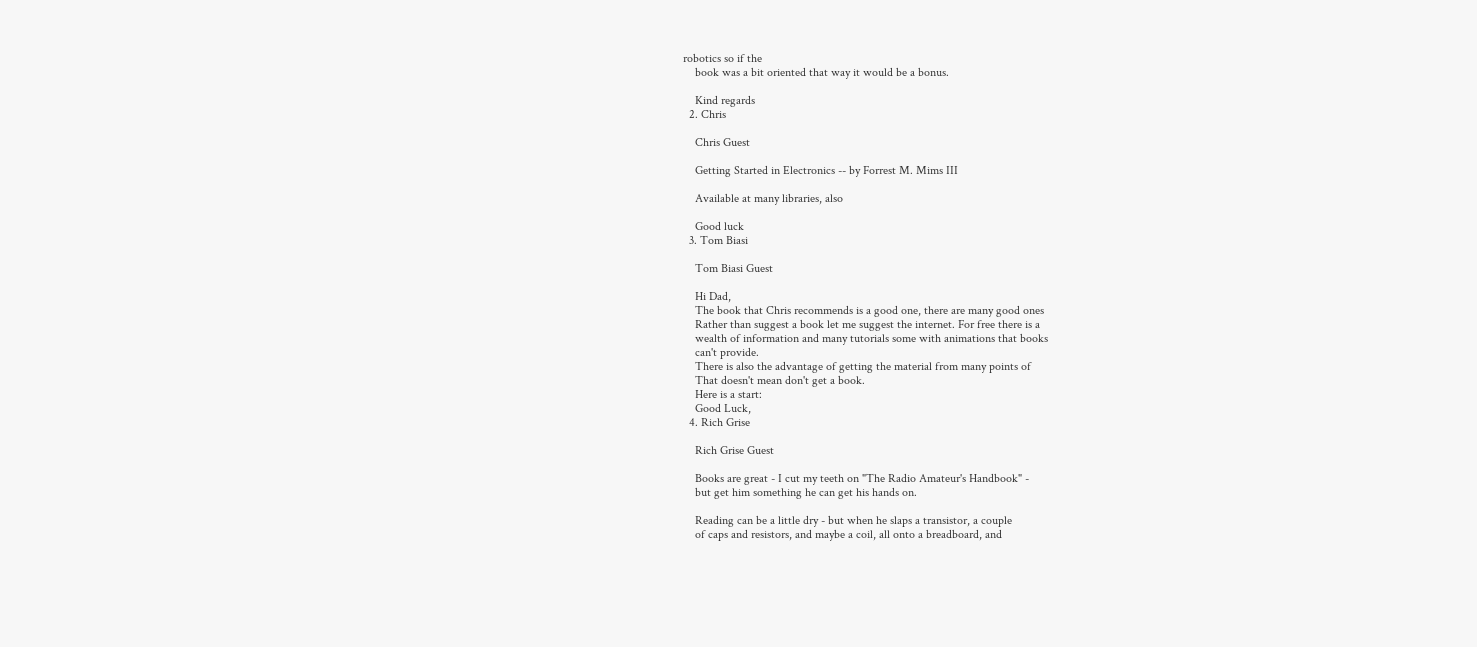robotics so if the
    book was a bit oriented that way it would be a bonus.

    Kind regards
  2. Chris

    Chris Guest

    Getting Started in Electronics -- by Forrest M. Mims III

    Available at many libraries, also

    Good luck
  3. Tom Biasi

    Tom Biasi Guest

    Hi Dad,
    The book that Chris recommends is a good one, there are many good ones
    Rather than suggest a book let me suggest the internet. For free there is a
    wealth of information and many tutorials some with animations that books
    can't provide.
    There is also the advantage of getting the material from many points of
    That doesn't mean don't get a book.
    Here is a start:
    Good Luck,
  4. Rich Grise

    Rich Grise Guest

    Books are great - I cut my teeth on "The Radio Amateur's Handbook" -
    but get him something he can get his hands on.

    Reading can be a little dry - but when he slaps a transistor, a couple
    of caps and resistors, and maybe a coil, all onto a breadboard, and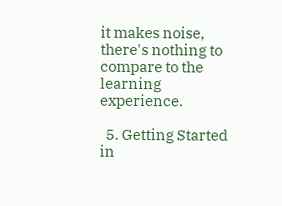it makes noise, there's nothing to compare to the learning experience.

  5. Getting Started in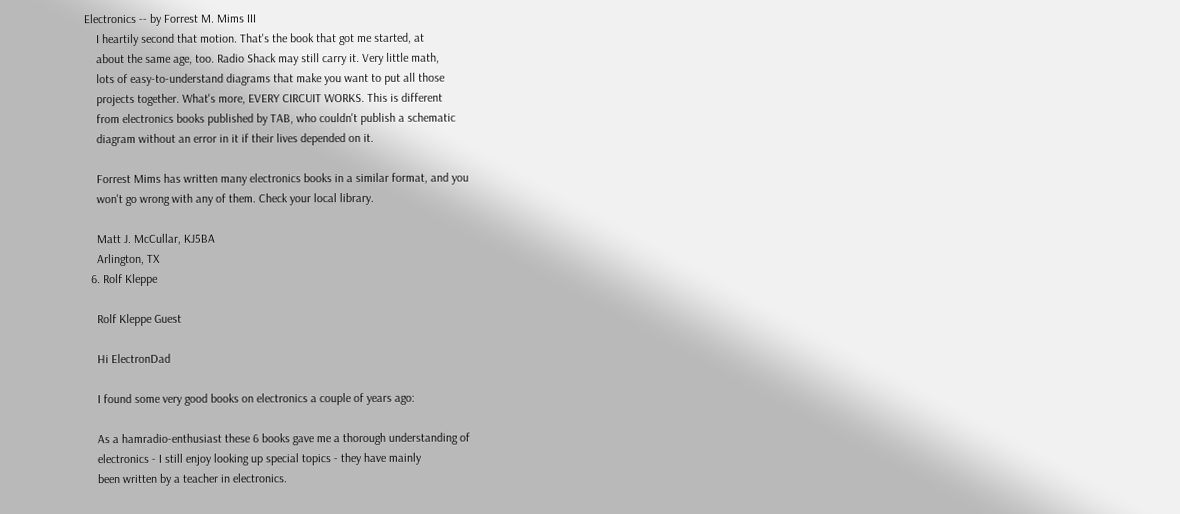Electronics -- by Forrest M. Mims III
    I heartily second that motion. That's the book that got me started, at
    about the same age, too. Radio Shack may still carry it. Very little math,
    lots of easy-to-understand diagrams that make you want to put all those
    projects together. What's more, EVERY CIRCUIT WORKS. This is different
    from electronics books published by TAB, who couldn't publish a schematic
    diagram without an error in it if their lives depended on it.

    Forrest Mims has written many electronics books in a similar format, and you
    won't go wrong with any of them. Check your local library.

    Matt J. McCullar, KJ5BA
    Arlington, TX
  6. Rolf Kleppe

    Rolf Kleppe Guest

    Hi ElectronDad

    I found some very good books on electronics a couple of years ago:

    As a hamradio-enthusiast these 6 books gave me a thorough understanding of
    electronics - I still enjoy looking up special topics - they have mainly
    been written by a teacher in electronics.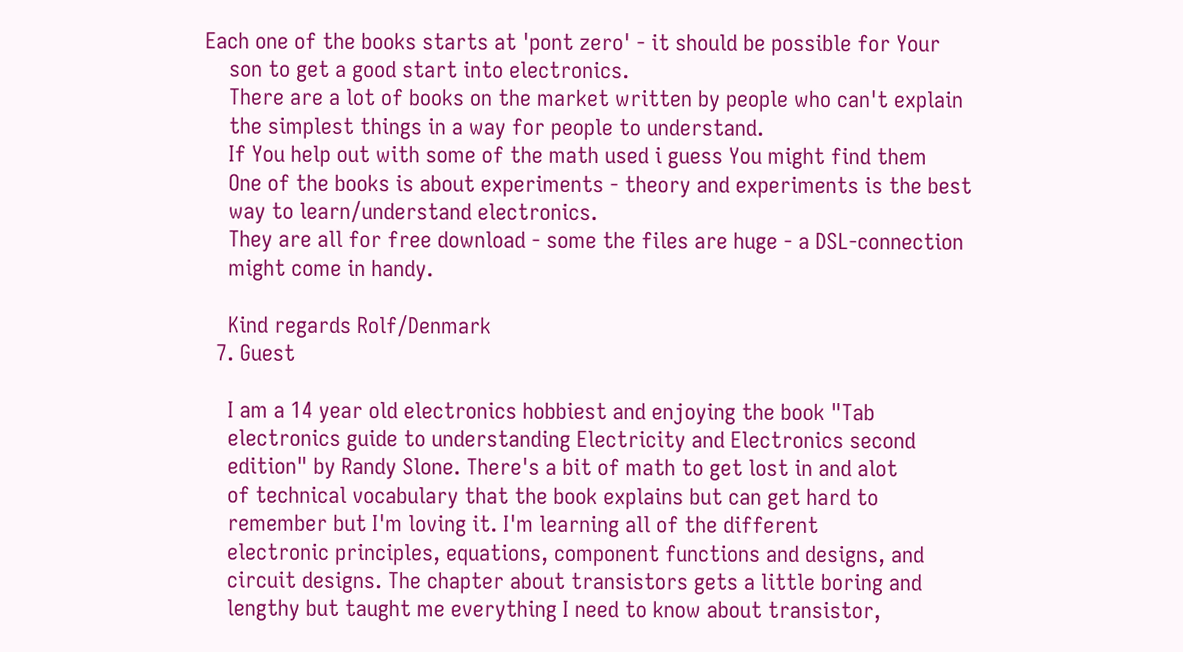Each one of the books starts at 'pont zero' - it should be possible for Your
    son to get a good start into electronics.
    There are a lot of books on the market written by people who can't explain
    the simplest things in a way for people to understand.
    If You help out with some of the math used i guess You might find them
    One of the books is about experiments - theory and experiments is the best
    way to learn/understand electronics.
    They are all for free download - some the files are huge - a DSL-connection
    might come in handy.

    Kind regards Rolf/Denmark
  7. Guest

    I am a 14 year old electronics hobbiest and enjoying the book "Tab
    electronics guide to understanding Electricity and Electronics second
    edition" by Randy Slone. There's a bit of math to get lost in and alot
    of technical vocabulary that the book explains but can get hard to
    remember but I'm loving it. I'm learning all of the different
    electronic principles, equations, component functions and designs, and
    circuit designs. The chapter about transistors gets a little boring and
    lengthy but taught me everything I need to know about transistor,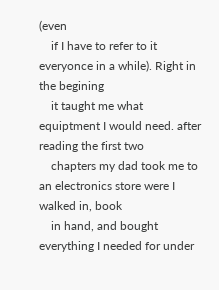(even
    if I have to refer to it everyonce in a while). Right in the begining
    it taught me what equiptment I would need. after reading the first two
    chapters my dad took me to an electronics store were I walked in, book
    in hand, and bought everything I needed for under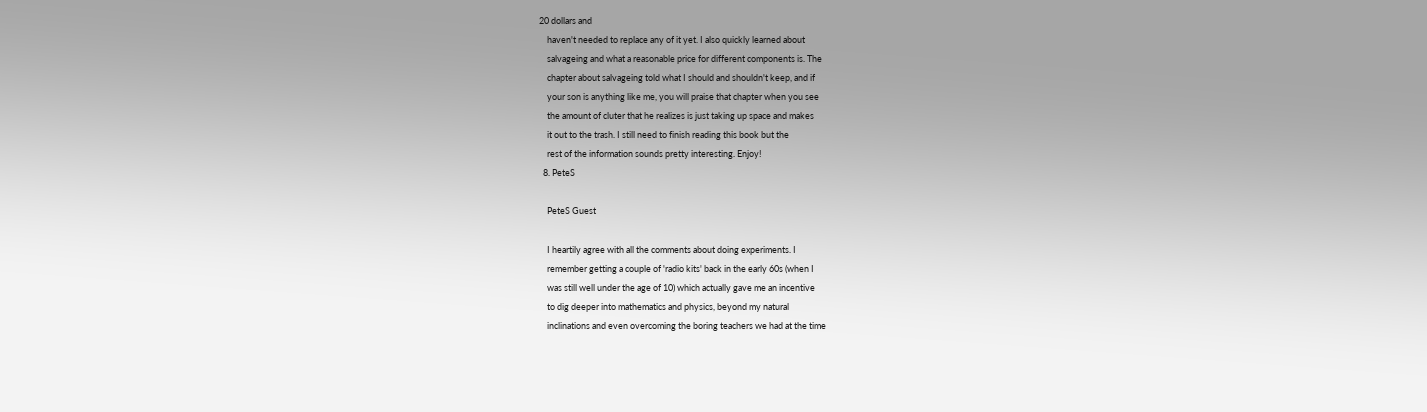20 dollars and
    haven't needed to replace any of it yet. I also quickly learned about
    salvageing and what a reasonable price for different components is. The
    chapter about salvageing told what I should and shouldn't keep, and if
    your son is anything like me, you will praise that chapter when you see
    the amount of cluter that he realizes is just taking up space and makes
    it out to the trash. I still need to finish reading this book but the
    rest of the information sounds pretty interesting. Enjoy!
  8. PeteS

    PeteS Guest

    I heartily agree with all the comments about doing experiments. I
    remember getting a couple of 'radio kits' back in the early 60s (when I
    was still well under the age of 10) which actually gave me an incentive
    to dig deeper into mathematics and physics, beyond my natural
    inclinations and even overcoming the boring teachers we had at the time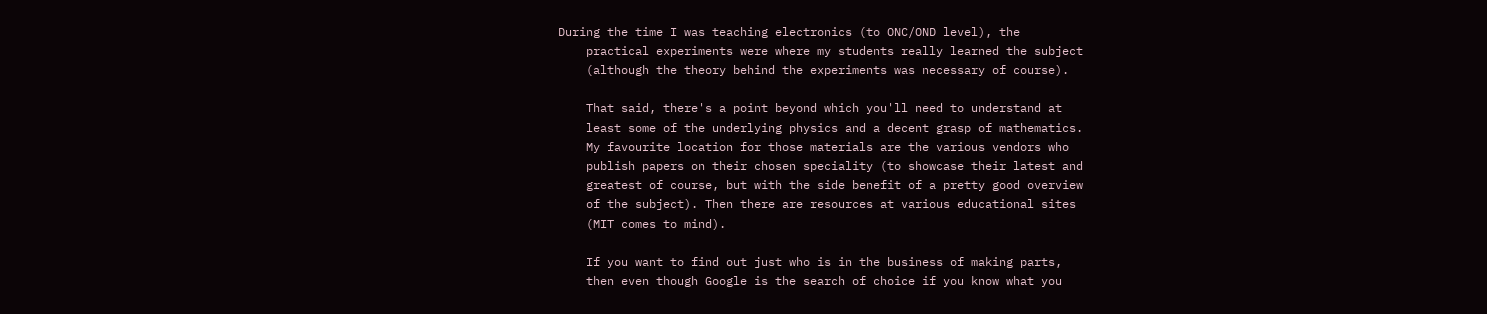During the time I was teaching electronics (to ONC/OND level), the
    practical experiments were where my students really learned the subject
    (although the theory behind the experiments was necessary of course).

    That said, there's a point beyond which you'll need to understand at
    least some of the underlying physics and a decent grasp of mathematics.
    My favourite location for those materials are the various vendors who
    publish papers on their chosen speciality (to showcase their latest and
    greatest of course, but with the side benefit of a pretty good overview
    of the subject). Then there are resources at various educational sites
    (MIT comes to mind).

    If you want to find out just who is in the business of making parts,
    then even though Google is the search of choice if you know what you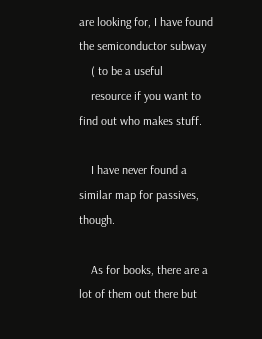are looking for, I have found the semiconductor subway
    ( to be a useful
    resource if you want to find out who makes stuff.

    I have never found a similar map for passives, though.

    As for books, there are a lot of them out there but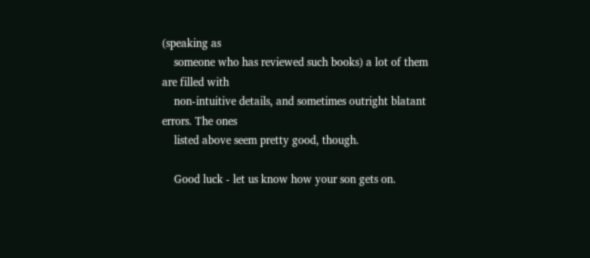(speaking as
    someone who has reviewed such books) a lot of them are filled with
    non-intuitive details, and sometimes outright blatant errors. The ones
    listed above seem pretty good, though.

    Good luck - let us know how your son gets on.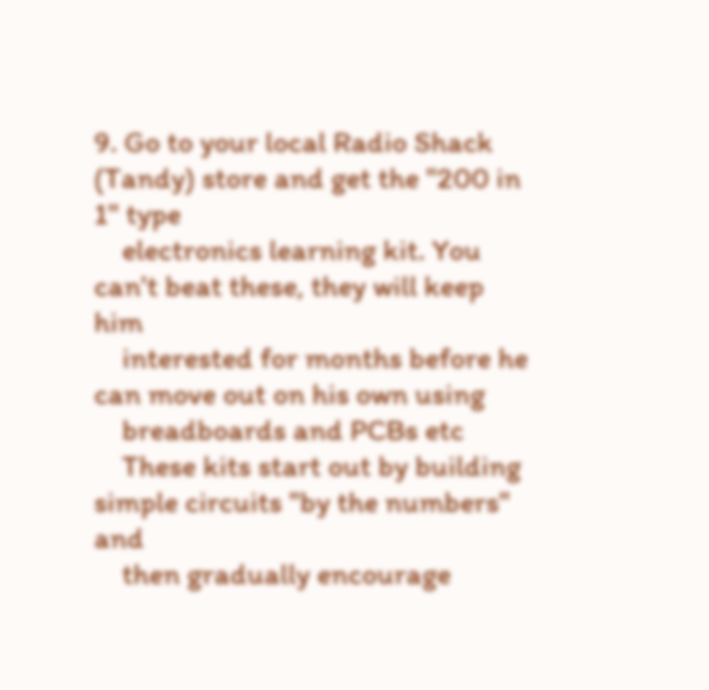9. Go to your local Radio Shack (Tandy) store and get the "200 in 1" type
    electronics learning kit. You can't beat these, they will keep him
    interested for months before he can move out on his own using
    breadboards and PCBs etc
    These kits start out by building simple circuits "by the numbers" and
    then gradually encourage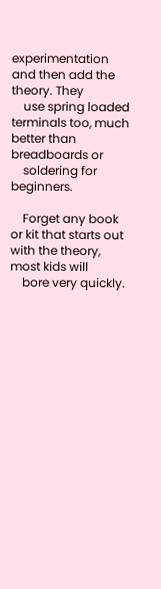experimentation and then add the theory. They
    use spring loaded terminals too, much better than breadboards or
    soldering for beginners.

    Forget any book or kit that starts out with the theory, most kids will
    bore very quickly.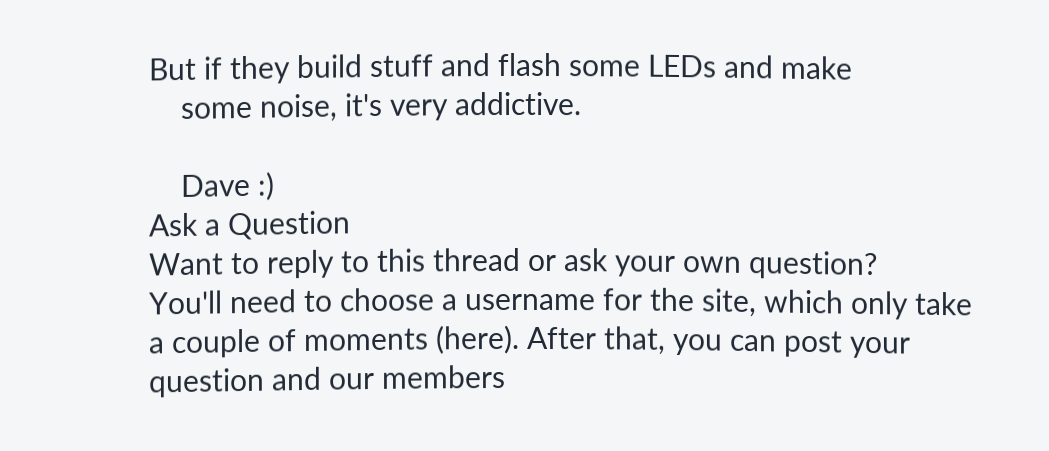But if they build stuff and flash some LEDs and make
    some noise, it's very addictive.

    Dave :)
Ask a Question
Want to reply to this thread or ask your own question?
You'll need to choose a username for the site, which only take a couple of moments (here). After that, you can post your question and our members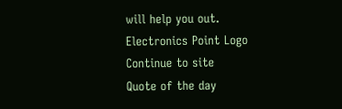will help you out.
Electronics Point Logo
Continue to site
Quote of the day